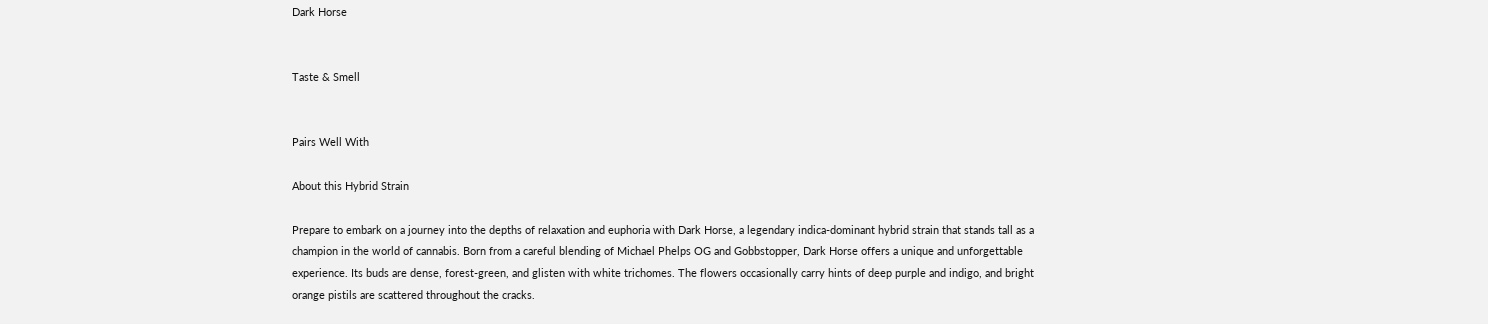Dark Horse


Taste & Smell


Pairs Well With

About this Hybrid Strain

Prepare to embark on a journey into the depths of relaxation and euphoria with Dark Horse, a legendary indica-dominant hybrid strain that stands tall as a champion in the world of cannabis. Born from a careful blending of Michael Phelps OG and Gobbstopper, Dark Horse offers a unique and unforgettable experience. Its buds are dense, forest-green, and glisten with white trichomes. The flowers occasionally carry hints of deep purple and indigo, and bright orange pistils are scattered throughout the cracks.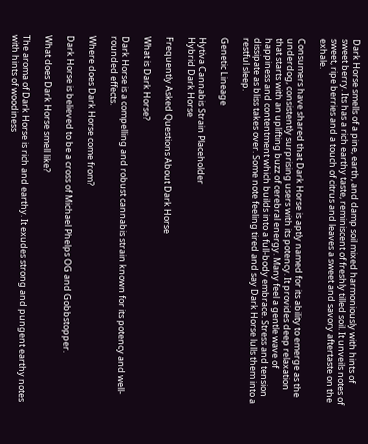Dark Horse smells of a pine, earth, and damp soil mixed harmoniously with hints of sweet berry. Its has a rich earthy taste, reminiscent of freshly tilled soil. It unveils notes of sweet, ripe berries and a touch of citrus and leaves a sweet and savory aftertaste on the exhale.

Consumers have shared that Dark Horse is aptly named for its ability to emerge as the underdog, consistently surprising users with its potency. It provides deep relaxation that starts with an uplifting buzz of cerebral energy. Many feel a gentle wave of happiness and contentment which builds into a full-body embrace. Stress and tension dissipate as bliss takes over. Some note feeling tired and say Dark Horse lulls them into a restful sleep.

Genetic Lineage

Hytiva Cannabis Strain Placeholder
Hybrid Dark Horse

Frequently Asked Questions About Dark Horse

What is Dark Horse?

Dark Horse is a compelling and robust cannabis strain known for its potency and well-rounded effects.

Where does Dark Horse come from?

Dark Horse is believed to be a cross of Michael Phelps OG and Gobbstopper.

What does Dark Horse smell like?

The aroma of Dark Horse is rich and earthy. It exudes strong and pungent earthy notes with hints of woodiness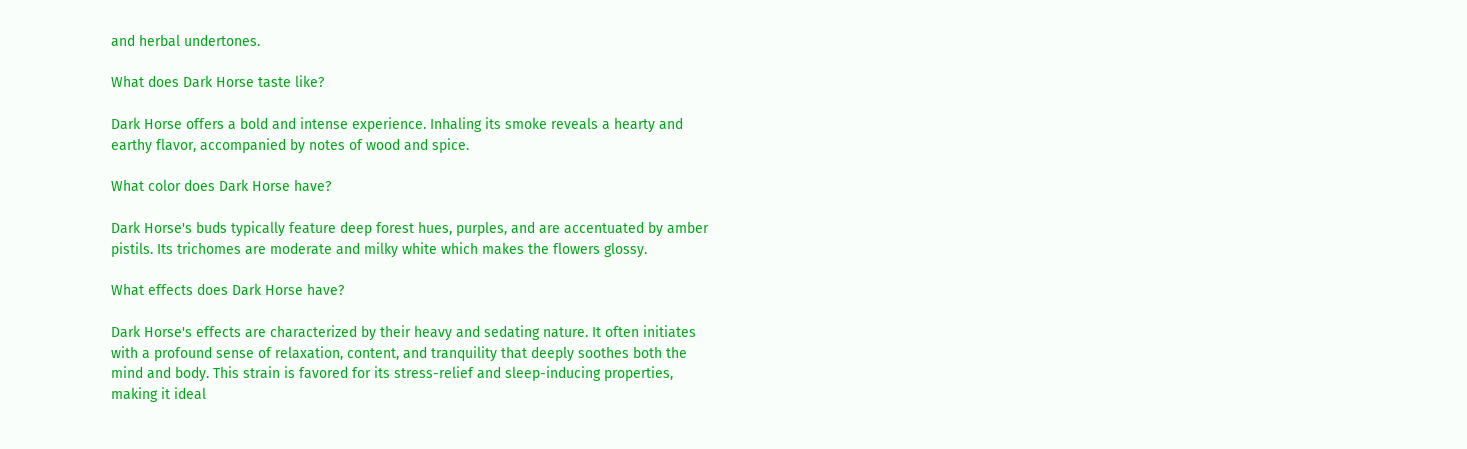and herbal undertones.

What does Dark Horse taste like?

Dark Horse offers a bold and intense experience. Inhaling its smoke reveals a hearty and earthy flavor, accompanied by notes of wood and spice.

What color does Dark Horse have?

Dark Horse's buds typically feature deep forest hues, purples, and are accentuated by amber pistils. Its trichomes are moderate and milky white which makes the flowers glossy.

What effects does Dark Horse have?

Dark Horse's effects are characterized by their heavy and sedating nature. It often initiates with a profound sense of relaxation, content, and tranquility that deeply soothes both the mind and body. This strain is favored for its stress-relief and sleep-inducing properties, making it ideal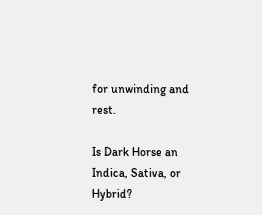for unwinding and rest.

Is Dark Horse an Indica, Sativa, or Hybrid?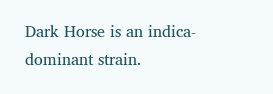Dark Horse is an indica-dominant strain.